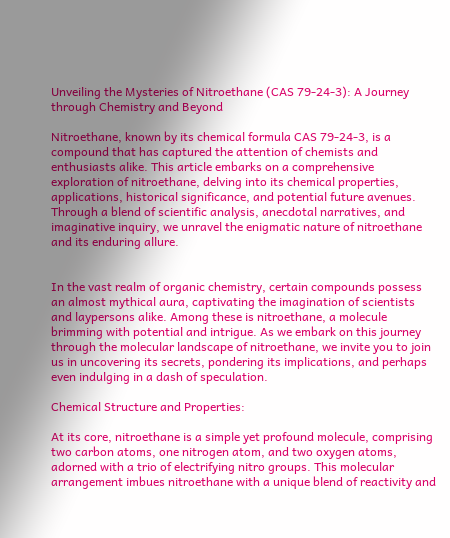Unveiling the Mysteries of Nitroethane (CAS 79-24-3): A Journey through Chemistry and Beyond

Nitroethane, known by its chemical formula CAS 79-24-3, is a compound that has captured the attention of chemists and enthusiasts alike. This article embarks on a comprehensive exploration of nitroethane, delving into its chemical properties, applications, historical significance, and potential future avenues. Through a blend of scientific analysis, anecdotal narratives, and imaginative inquiry, we unravel the enigmatic nature of nitroethane and its enduring allure.


In the vast realm of organic chemistry, certain compounds possess an almost mythical aura, captivating the imagination of scientists and laypersons alike. Among these is nitroethane, a molecule brimming with potential and intrigue. As we embark on this journey through the molecular landscape of nitroethane, we invite you to join us in uncovering its secrets, pondering its implications, and perhaps even indulging in a dash of speculation.

Chemical Structure and Properties:

At its core, nitroethane is a simple yet profound molecule, comprising two carbon atoms, one nitrogen atom, and two oxygen atoms, adorned with a trio of electrifying nitro groups. This molecular arrangement imbues nitroethane with a unique blend of reactivity and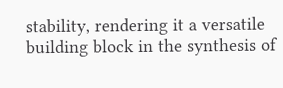stability, rendering it a versatile building block in the synthesis of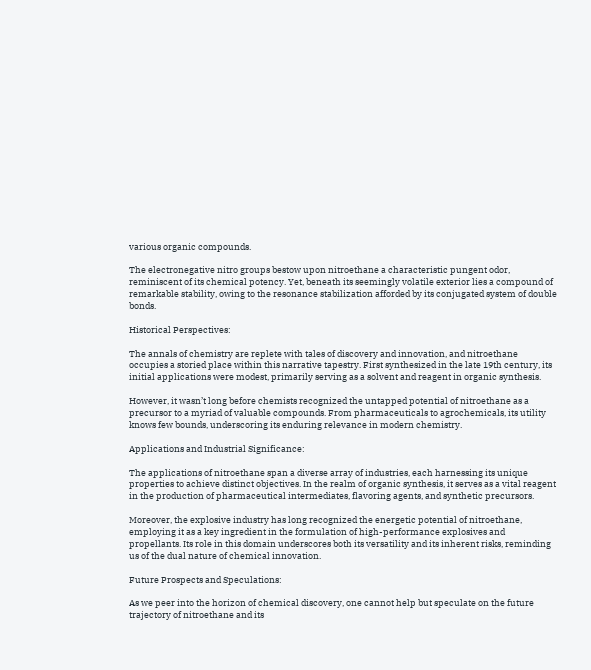various organic compounds.

The electronegative nitro groups bestow upon nitroethane a characteristic pungent odor, reminiscent of its chemical potency. Yet, beneath its seemingly volatile exterior lies a compound of remarkable stability, owing to the resonance stabilization afforded by its conjugated system of double bonds.

Historical Perspectives:

The annals of chemistry are replete with tales of discovery and innovation, and nitroethane occupies a storied place within this narrative tapestry. First synthesized in the late 19th century, its initial applications were modest, primarily serving as a solvent and reagent in organic synthesis.

However, it wasn’t long before chemists recognized the untapped potential of nitroethane as a precursor to a myriad of valuable compounds. From pharmaceuticals to agrochemicals, its utility knows few bounds, underscoring its enduring relevance in modern chemistry.

Applications and Industrial Significance:

The applications of nitroethane span a diverse array of industries, each harnessing its unique properties to achieve distinct objectives. In the realm of organic synthesis, it serves as a vital reagent in the production of pharmaceutical intermediates, flavoring agents, and synthetic precursors.

Moreover, the explosive industry has long recognized the energetic potential of nitroethane, employing it as a key ingredient in the formulation of high-performance explosives and propellants. Its role in this domain underscores both its versatility and its inherent risks, reminding us of the dual nature of chemical innovation.

Future Prospects and Speculations:

As we peer into the horizon of chemical discovery, one cannot help but speculate on the future trajectory of nitroethane and its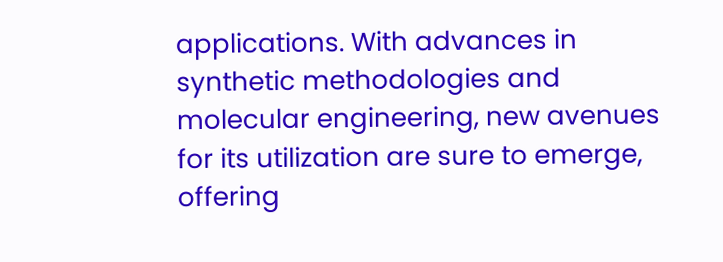applications. With advances in synthetic methodologies and molecular engineering, new avenues for its utilization are sure to emerge, offering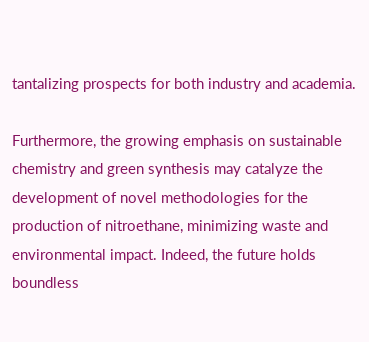tantalizing prospects for both industry and academia.

Furthermore, the growing emphasis on sustainable chemistry and green synthesis may catalyze the development of novel methodologies for the production of nitroethane, minimizing waste and environmental impact. Indeed, the future holds boundless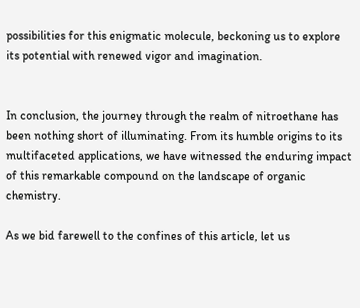possibilities for this enigmatic molecule, beckoning us to explore its potential with renewed vigor and imagination.


In conclusion, the journey through the realm of nitroethane has been nothing short of illuminating. From its humble origins to its multifaceted applications, we have witnessed the enduring impact of this remarkable compound on the landscape of organic chemistry.

As we bid farewell to the confines of this article, let us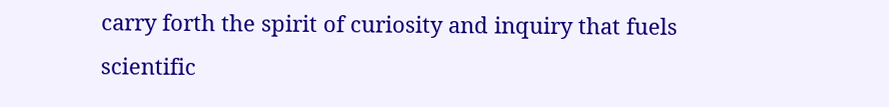carry forth the spirit of curiosity and inquiry that fuels scientific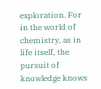exploration. For in the world of chemistry, as in life itself, the pursuit of knowledge knows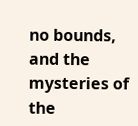no bounds, and the mysteries of the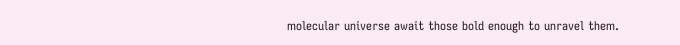molecular universe await those bold enough to unravel them.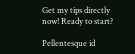Get my tips directly now! Ready to start?

Pellentesque id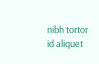nibh tortor id aliquet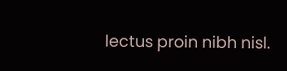lectus proin nibh nisl.